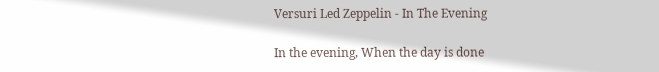Versuri Led Zeppelin - In The Evening

In the evening, When the day is done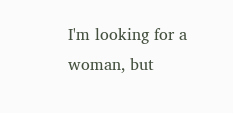I'm looking for a woman, but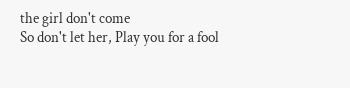the girl don't come
So don't let her, Play you for a fool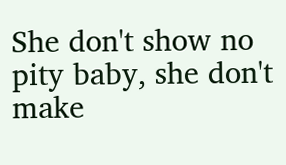She don't show no pity baby, she don't make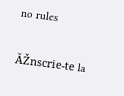no rules

ĂŽnscrie-te la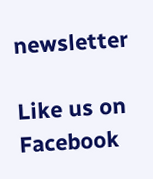newsletter

Like us on Facebook